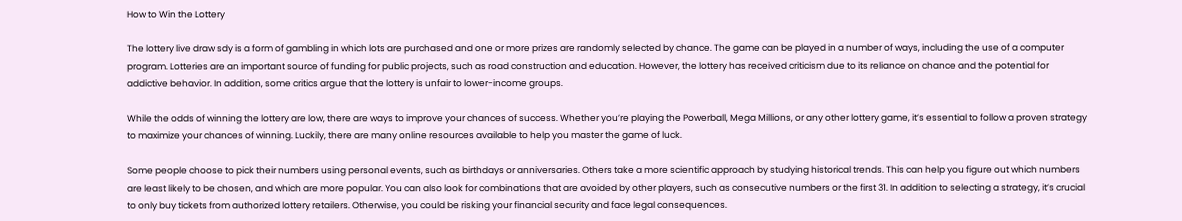How to Win the Lottery

The lottery live draw sdy is a form of gambling in which lots are purchased and one or more prizes are randomly selected by chance. The game can be played in a number of ways, including the use of a computer program. Lotteries are an important source of funding for public projects, such as road construction and education. However, the lottery has received criticism due to its reliance on chance and the potential for addictive behavior. In addition, some critics argue that the lottery is unfair to lower-income groups.

While the odds of winning the lottery are low, there are ways to improve your chances of success. Whether you’re playing the Powerball, Mega Millions, or any other lottery game, it’s essential to follow a proven strategy to maximize your chances of winning. Luckily, there are many online resources available to help you master the game of luck.

Some people choose to pick their numbers using personal events, such as birthdays or anniversaries. Others take a more scientific approach by studying historical trends. This can help you figure out which numbers are least likely to be chosen, and which are more popular. You can also look for combinations that are avoided by other players, such as consecutive numbers or the first 31. In addition to selecting a strategy, it’s crucial to only buy tickets from authorized lottery retailers. Otherwise, you could be risking your financial security and face legal consequences.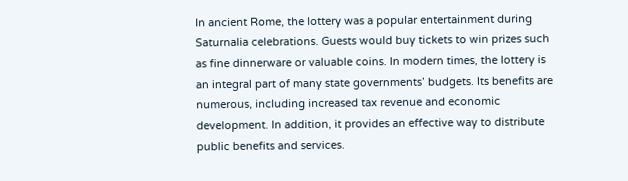In ancient Rome, the lottery was a popular entertainment during Saturnalia celebrations. Guests would buy tickets to win prizes such as fine dinnerware or valuable coins. In modern times, the lottery is an integral part of many state governments’ budgets. Its benefits are numerous, including increased tax revenue and economic development. In addition, it provides an effective way to distribute public benefits and services.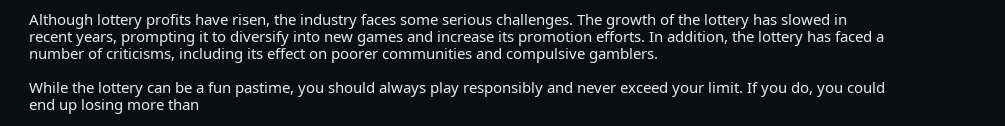Although lottery profits have risen, the industry faces some serious challenges. The growth of the lottery has slowed in recent years, prompting it to diversify into new games and increase its promotion efforts. In addition, the lottery has faced a number of criticisms, including its effect on poorer communities and compulsive gamblers.

While the lottery can be a fun pastime, you should always play responsibly and never exceed your limit. If you do, you could end up losing more than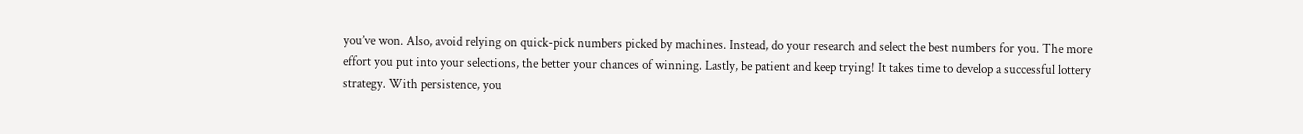you’ve won. Also, avoid relying on quick-pick numbers picked by machines. Instead, do your research and select the best numbers for you. The more effort you put into your selections, the better your chances of winning. Lastly, be patient and keep trying! It takes time to develop a successful lottery strategy. With persistence, you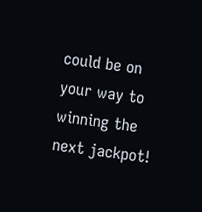could be on your way to winning the next jackpot!